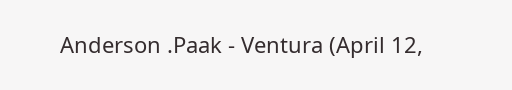Anderson .Paak - Ventura (April 12,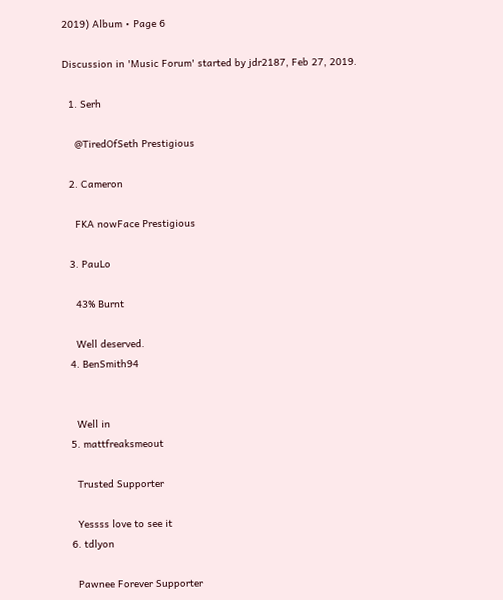2019) Album • Page 6

Discussion in 'Music Forum' started by jdr2187, Feb 27, 2019.

  1. Serh

    @TiredOfSeth Prestigious

  2. Cameron

    FKA nowFace Prestigious

  3. PauLo

    43% Burnt

    Well deserved.
  4. BenSmith94


    Well in
  5. mattfreaksmeout

    Trusted Supporter

    Yessss love to see it
  6. tdlyon

    Pawnee Forever Supporter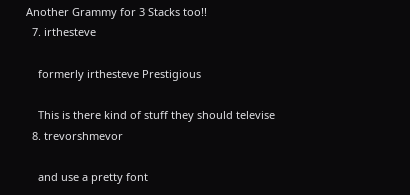Another Grammy for 3 Stacks too!!
  7. irthesteve

    formerly irthesteve Prestigious

    This is there kind of stuff they should televise
  8. trevorshmevor

    and use a pretty font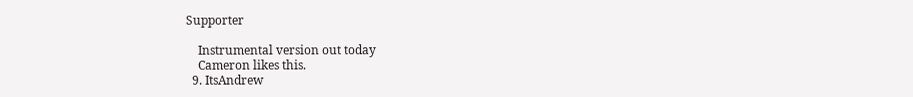Supporter

    Instrumental version out today
    Cameron likes this.
  9. ItsAndrew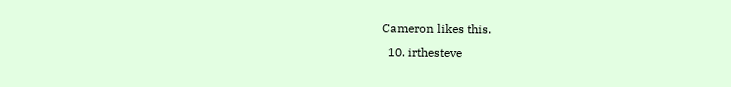Cameron likes this.
  10. irthesteve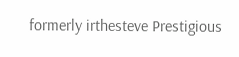formerly irthesteve Prestigious